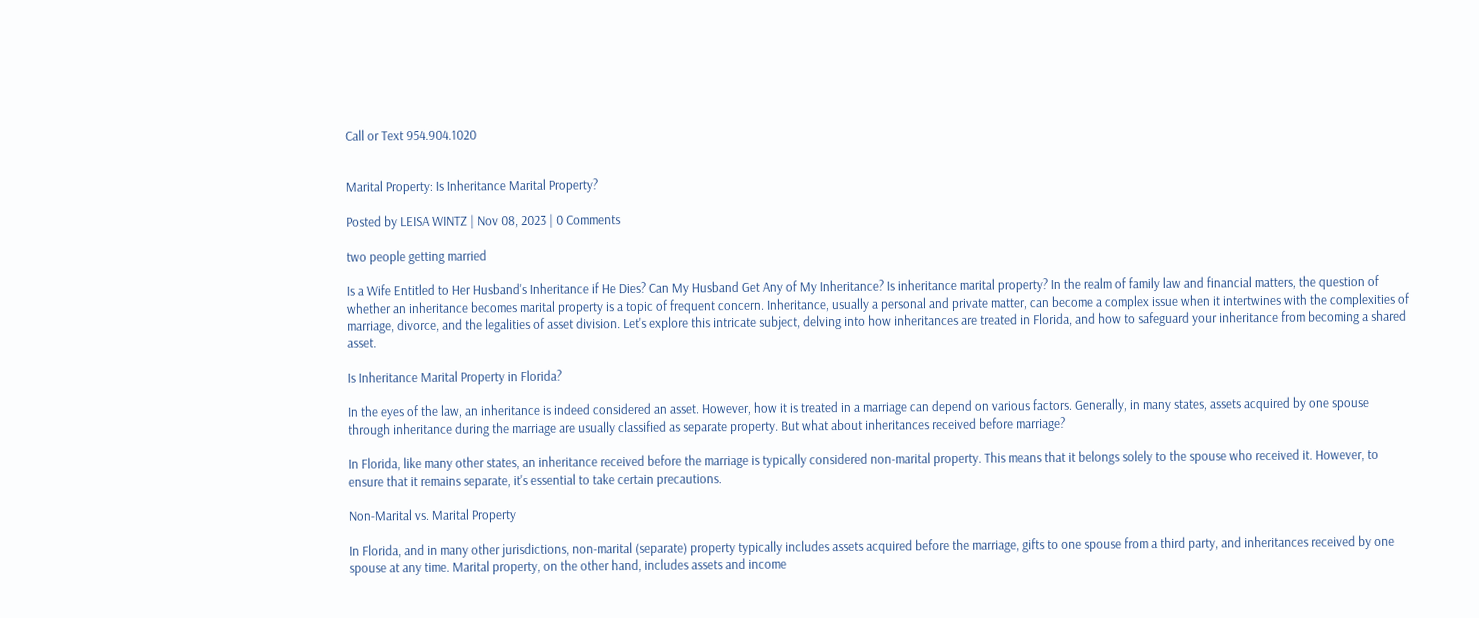Call or Text 954.904.1020


Marital Property: Is Inheritance Marital Property?

Posted by LEISA WINTZ | Nov 08, 2023 | 0 Comments

two people getting married

Is a Wife Entitled to Her Husband's Inheritance if He Dies? Can My Husband Get Any of My Inheritance? Is inheritance marital property? In the realm of family law and financial matters, the question of whether an inheritance becomes marital property is a topic of frequent concern. Inheritance, usually a personal and private matter, can become a complex issue when it intertwines with the complexities of marriage, divorce, and the legalities of asset division. Let's explore this intricate subject, delving into how inheritances are treated in Florida, and how to safeguard your inheritance from becoming a shared asset.

Is Inheritance Marital Property in Florida?

In the eyes of the law, an inheritance is indeed considered an asset. However, how it is treated in a marriage can depend on various factors. Generally, in many states, assets acquired by one spouse through inheritance during the marriage are usually classified as separate property. But what about inheritances received before marriage?

In Florida, like many other states, an inheritance received before the marriage is typically considered non-marital property. This means that it belongs solely to the spouse who received it. However, to ensure that it remains separate, it's essential to take certain precautions.

Non-Marital vs. Marital Property

In Florida, and in many other jurisdictions, non-marital (separate) property typically includes assets acquired before the marriage, gifts to one spouse from a third party, and inheritances received by one spouse at any time. Marital property, on the other hand, includes assets and income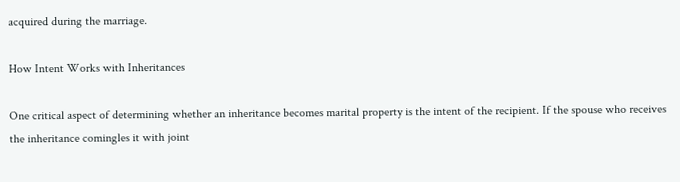acquired during the marriage.

How Intent Works with Inheritances

One critical aspect of determining whether an inheritance becomes marital property is the intent of the recipient. If the spouse who receives the inheritance comingles it with joint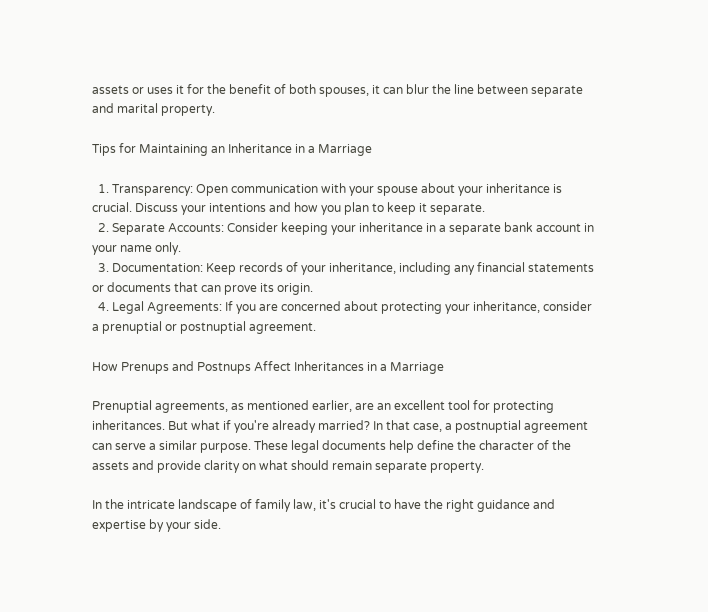assets or uses it for the benefit of both spouses, it can blur the line between separate and marital property.

Tips for Maintaining an Inheritance in a Marriage

  1. Transparency: Open communication with your spouse about your inheritance is crucial. Discuss your intentions and how you plan to keep it separate.
  2. Separate Accounts: Consider keeping your inheritance in a separate bank account in your name only.
  3. Documentation: Keep records of your inheritance, including any financial statements or documents that can prove its origin.
  4. Legal Agreements: If you are concerned about protecting your inheritance, consider a prenuptial or postnuptial agreement.

How Prenups and Postnups Affect Inheritances in a Marriage

Prenuptial agreements, as mentioned earlier, are an excellent tool for protecting inheritances. But what if you're already married? In that case, a postnuptial agreement can serve a similar purpose. These legal documents help define the character of the assets and provide clarity on what should remain separate property.

In the intricate landscape of family law, it's crucial to have the right guidance and expertise by your side.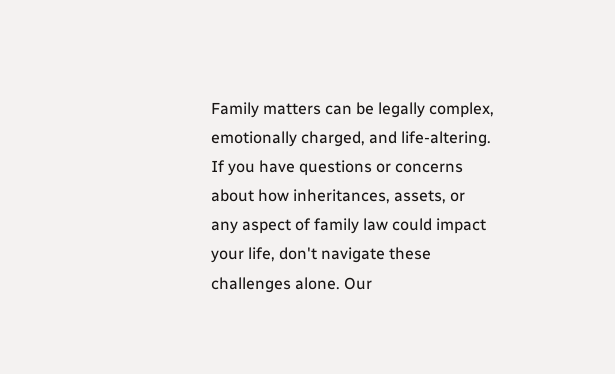Family matters can be legally complex, emotionally charged, and life-altering. If you have questions or concerns about how inheritances, assets, or any aspect of family law could impact your life, don't navigate these challenges alone. Our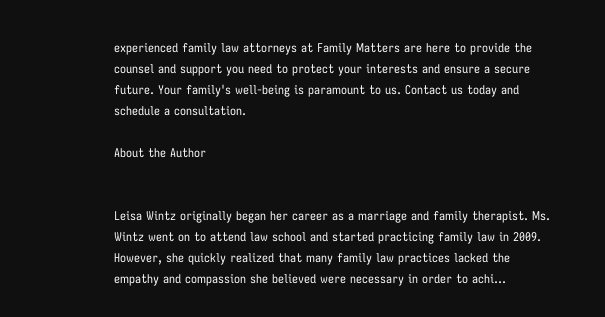experienced family law attorneys at Family Matters are here to provide the counsel and support you need to protect your interests and ensure a secure future. Your family's well-being is paramount to us. Contact us today and schedule a consultation.

About the Author


Leisa Wintz originally began her career as a marriage and family therapist. Ms. Wintz went on to attend law school and started practicing family law in 2009. However, she quickly realized that many family law practices lacked the empathy and compassion she believed were necessary in order to achi...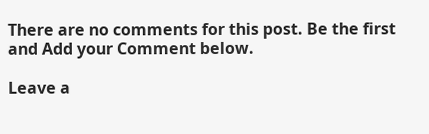There are no comments for this post. Be the first and Add your Comment below.

Leave a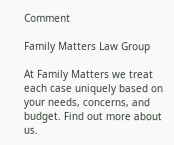Comment

Family Matters Law Group

At Family Matters we treat each case uniquely based on your needs, concerns, and budget. Find out more about us.